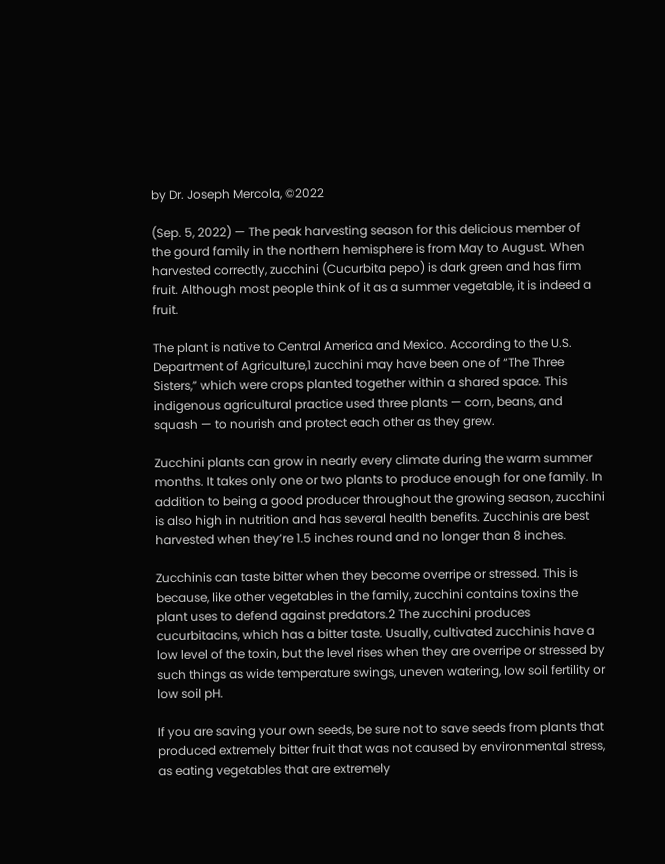by Dr. Joseph Mercola, ©2022

(Sep. 5, 2022) — The peak harvesting season for this delicious member of the gourd family in the northern hemisphere is from May to August. When harvested correctly, zucchini (Cucurbita pepo) is dark green and has firm fruit. Although most people think of it as a summer vegetable, it is indeed a fruit.

The plant is native to Central America and Mexico. According to the U.S. Department of Agriculture,1 zucchini may have been one of “The Three Sisters,” which were crops planted together within a shared space. This indigenous agricultural practice used three plants — corn, beans, and squash — to nourish and protect each other as they grew.

Zucchini plants can grow in nearly every climate during the warm summer months. It takes only one or two plants to produce enough for one family. In addition to being a good producer throughout the growing season, zucchini is also high in nutrition and has several health benefits. Zucchinis are best harvested when they’re 1.5 inches round and no longer than 8 inches.

Zucchinis can taste bitter when they become overripe or stressed. This is because, like other vegetables in the family, zucchini contains toxins the plant uses to defend against predators.2 The zucchini produces cucurbitacins, which has a bitter taste. Usually, cultivated zucchinis have a low level of the toxin, but the level rises when they are overripe or stressed by such things as wide temperature swings, uneven watering, low soil fertility or low soil pH.

If you are saving your own seeds, be sure not to save seeds from plants that produced extremely bitter fruit that was not caused by environmental stress, as eating vegetables that are extremely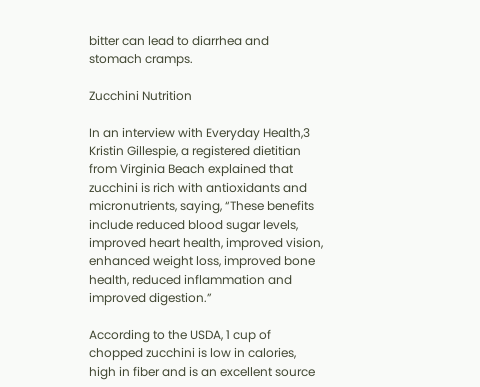bitter can lead to diarrhea and stomach cramps.

Zucchini Nutrition

In an interview with Everyday Health,3 Kristin Gillespie, a registered dietitian from Virginia Beach explained that zucchini is rich with antioxidants and micronutrients, saying, “These benefits include reduced blood sugar levels, improved heart health, improved vision, enhanced weight loss, improved bone health, reduced inflammation and improved digestion.”

According to the USDA, 1 cup of chopped zucchini is low in calories, high in fiber and is an excellent source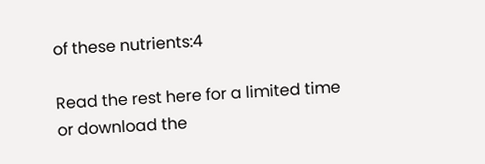of these nutrients:4

Read the rest here for a limited time or download the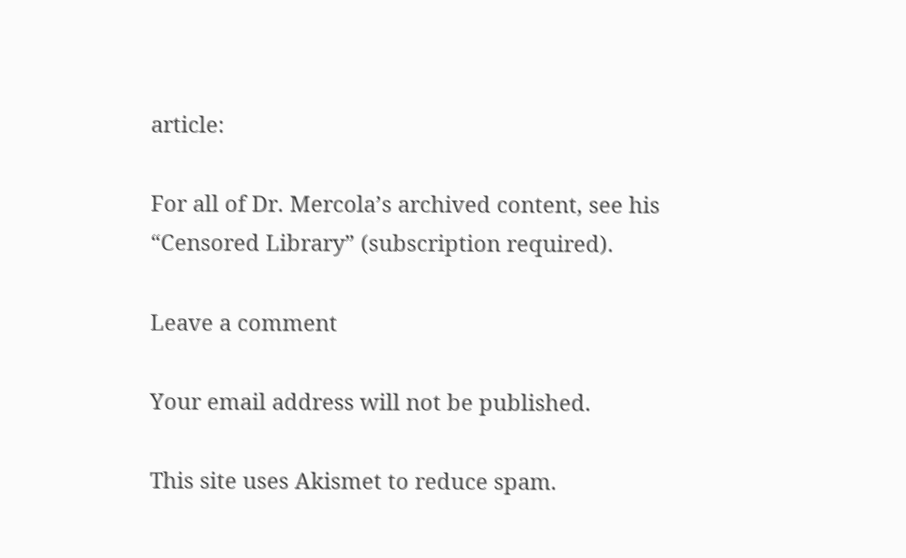article:

For all of Dr. Mercola’s archived content, see his “Censored Library” (subscription required).

Leave a comment

Your email address will not be published.

This site uses Akismet to reduce spam.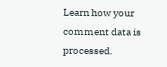Learn how your comment data is processed.